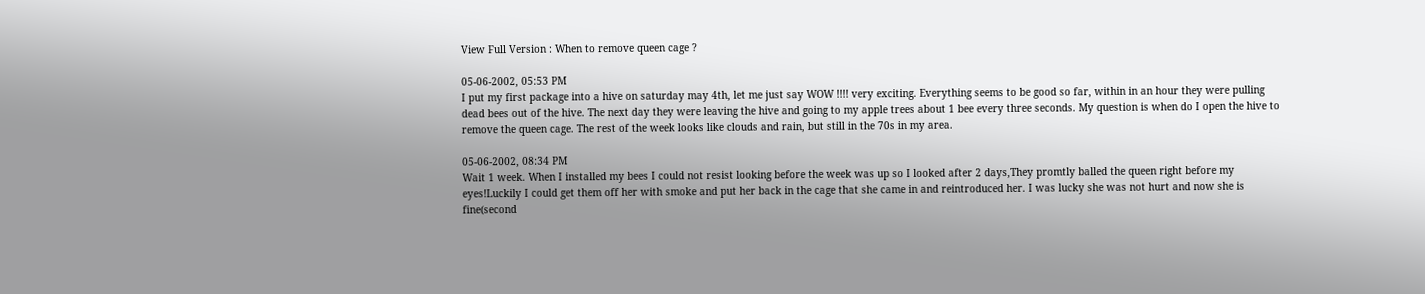View Full Version : When to remove queen cage ?

05-06-2002, 05:53 PM
I put my first package into a hive on saturday may 4th, let me just say WOW !!!! very exciting. Everything seems to be good so far, within in an hour they were pulling dead bees out of the hive. The next day they were leaving the hive and going to my apple trees about 1 bee every three seconds. My question is when do I open the hive to remove the queen cage. The rest of the week looks like clouds and rain, but still in the 70s in my area.

05-06-2002, 08:34 PM
Wait 1 week. When I installed my bees I could not resist looking before the week was up so I looked after 2 days,They promtly balled the queen right before my eyes!Luckily I could get them off her with smoke and put her back in the cage that she came in and reintroduced her. I was lucky she was not hurt and now she is fine(second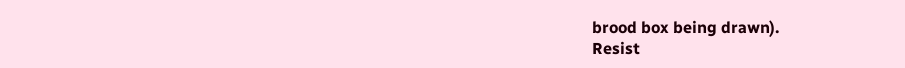brood box being drawn).
Resist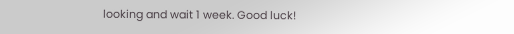looking and wait 1 week. Good luck!